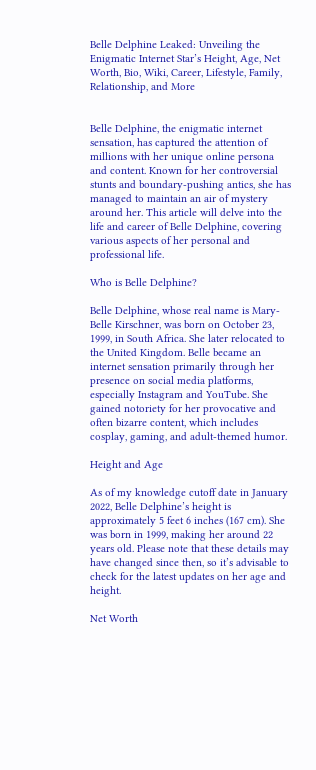Belle Delphine Leaked: Unveiling the Enigmatic Internet Star’s Height, Age, Net Worth, Bio, Wiki, Career, Lifestyle, Family, Relationship, and More


Belle Delphine, the enigmatic internet sensation, has captured the attention of millions with her unique online persona and content. Known for her controversial stunts and boundary-pushing antics, she has managed to maintain an air of mystery around her. This article will delve into the life and career of Belle Delphine, covering various aspects of her personal and professional life.

Who is Belle Delphine?

Belle Delphine, whose real name is Mary-Belle Kirschner, was born on October 23, 1999, in South Africa. She later relocated to the United Kingdom. Belle became an internet sensation primarily through her presence on social media platforms, especially Instagram and YouTube. She gained notoriety for her provocative and often bizarre content, which includes cosplay, gaming, and adult-themed humor.

Height and Age

As of my knowledge cutoff date in January 2022, Belle Delphine’s height is approximately 5 feet 6 inches (167 cm). She was born in 1999, making her around 22 years old. Please note that these details may have changed since then, so it’s advisable to check for the latest updates on her age and height.

Net Worth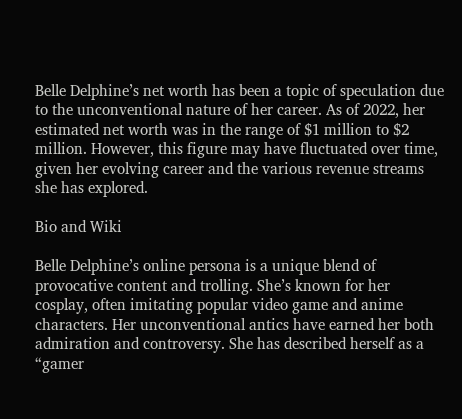Belle Delphine’s net worth has been a topic of speculation due to the unconventional nature of her career. As of 2022, her estimated net worth was in the range of $1 million to $2 million. However, this figure may have fluctuated over time, given her evolving career and the various revenue streams she has explored.

Bio and Wiki

Belle Delphine’s online persona is a unique blend of provocative content and trolling. She’s known for her cosplay, often imitating popular video game and anime characters. Her unconventional antics have earned her both admiration and controversy. She has described herself as a “gamer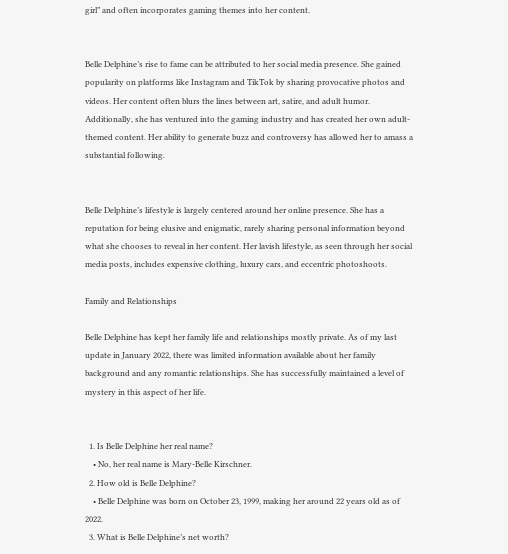girl” and often incorporates gaming themes into her content.


Belle Delphine’s rise to fame can be attributed to her social media presence. She gained popularity on platforms like Instagram and TikTok by sharing provocative photos and videos. Her content often blurs the lines between art, satire, and adult humor. Additionally, she has ventured into the gaming industry and has created her own adult-themed content. Her ability to generate buzz and controversy has allowed her to amass a substantial following.


Belle Delphine’s lifestyle is largely centered around her online presence. She has a reputation for being elusive and enigmatic, rarely sharing personal information beyond what she chooses to reveal in her content. Her lavish lifestyle, as seen through her social media posts, includes expensive clothing, luxury cars, and eccentric photoshoots.

Family and Relationships

Belle Delphine has kept her family life and relationships mostly private. As of my last update in January 2022, there was limited information available about her family background and any romantic relationships. She has successfully maintained a level of mystery in this aspect of her life.


  1. Is Belle Delphine her real name?
    • No, her real name is Mary-Belle Kirschner.
  2. How old is Belle Delphine?
    • Belle Delphine was born on October 23, 1999, making her around 22 years old as of 2022.
  3. What is Belle Delphine’s net worth?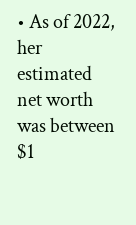• As of 2022, her estimated net worth was between $1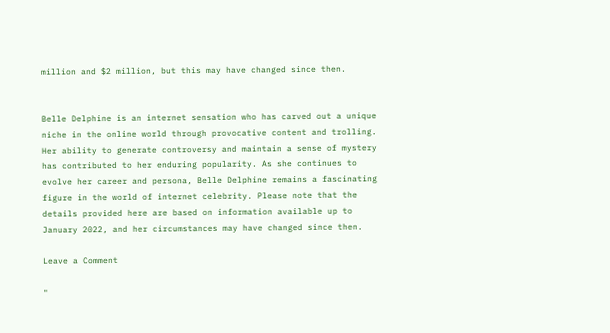million and $2 million, but this may have changed since then.


Belle Delphine is an internet sensation who has carved out a unique niche in the online world through provocative content and trolling. Her ability to generate controversy and maintain a sense of mystery has contributed to her enduring popularity. As she continues to evolve her career and persona, Belle Delphine remains a fascinating figure in the world of internet celebrity. Please note that the details provided here are based on information available up to January 2022, and her circumstances may have changed since then.

Leave a Comment

"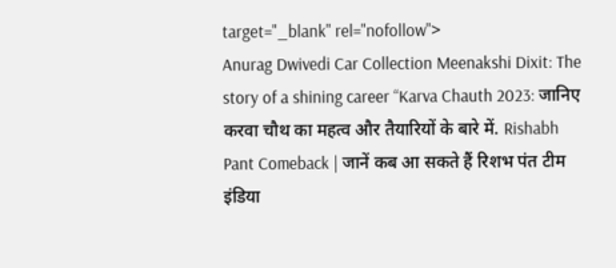target="_blank" rel="nofollow">
Anurag Dwivedi Car Collection Meenakshi Dixit: The story of a shining career “Karva Chauth 2023: जानिए करवा चौथ का महत्व और तैयारियों के बारे में. Rishabh Pant Comeback | जानें कब आ सकते हैं रिशभ पंत टीम इंडिया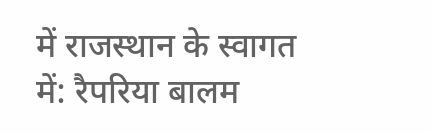में राजस्थान के स्वागत में: रैपरिया बालम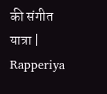की संगीत यात्रा | Rapperiya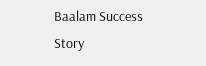Baalam Success Story